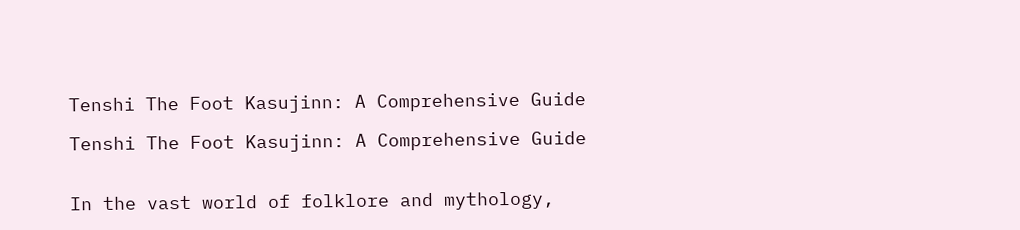Tenshi The Foot Kasujinn: A Comprehensive Guide

Tenshi The Foot Kasujinn: A Comprehensive Guide


In the vast world of folklore and mythology,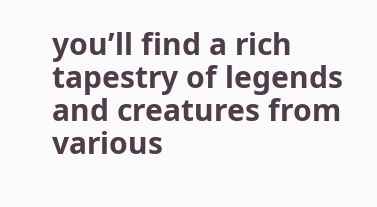you’ll find a rich tapestry of legends and creatures from various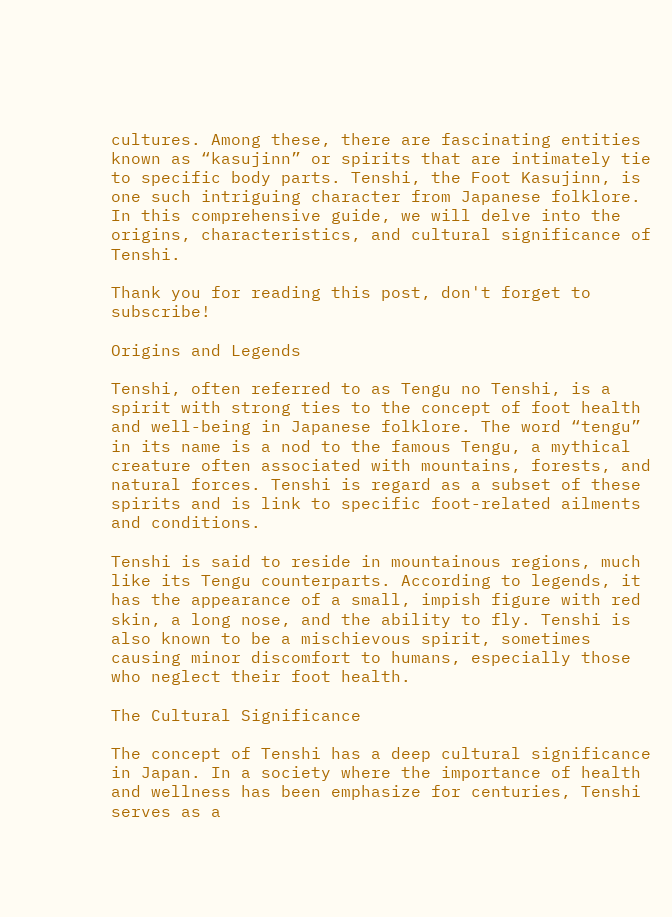cultures. Among these, there are fascinating entities known as “kasujinn” or spirits that are intimately tie to specific body parts. Tenshi, the Foot Kasujinn, is one such intriguing character from Japanese folklore. In this comprehensive guide, we will delve into the origins, characteristics, and cultural significance of Tenshi.

Thank you for reading this post, don't forget to subscribe!

Origins and Legends

Tenshi, often referred to as Tengu no Tenshi, is a spirit with strong ties to the concept of foot health and well-being in Japanese folklore. The word “tengu” in its name is a nod to the famous Tengu, a mythical creature often associated with mountains, forests, and natural forces. Tenshi is regard as a subset of these spirits and is link to specific foot-related ailments and conditions.

Tenshi is said to reside in mountainous regions, much like its Tengu counterparts. According to legends, it has the appearance of a small, impish figure with red skin, a long nose, and the ability to fly. Tenshi is also known to be a mischievous spirit, sometimes causing minor discomfort to humans, especially those who neglect their foot health.

The Cultural Significance

The concept of Tenshi has a deep cultural significance in Japan. In a society where the importance of health and wellness has been emphasize for centuries, Tenshi serves as a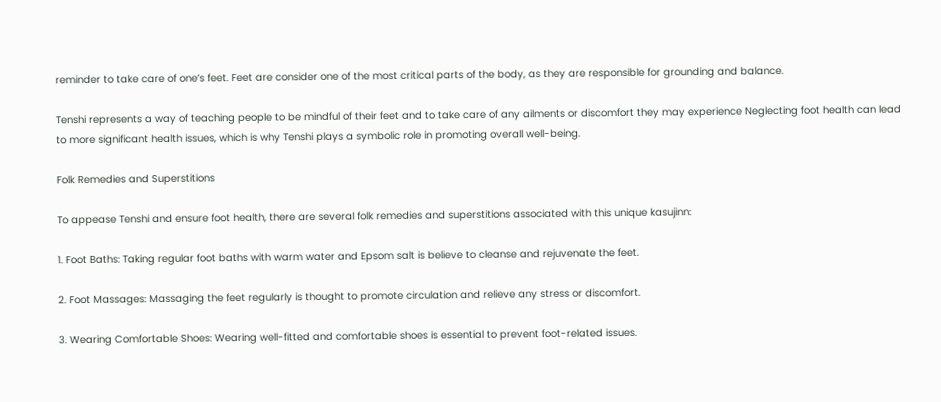reminder to take care of one’s feet. Feet are consider one of the most critical parts of the body, as they are responsible for grounding and balance.

Tenshi represents a way of teaching people to be mindful of their feet and to take care of any ailments or discomfort they may experience Neglecting foot health can lead to more significant health issues, which is why Tenshi plays a symbolic role in promoting overall well-being.

Folk Remedies and Superstitions

To appease Tenshi and ensure foot health, there are several folk remedies and superstitions associated with this unique kasujinn:

1. Foot Baths: Taking regular foot baths with warm water and Epsom salt is believe to cleanse and rejuvenate the feet.

2. Foot Massages: Massaging the feet regularly is thought to promote circulation and relieve any stress or discomfort.

3. Wearing Comfortable Shoes: Wearing well-fitted and comfortable shoes is essential to prevent foot-related issues.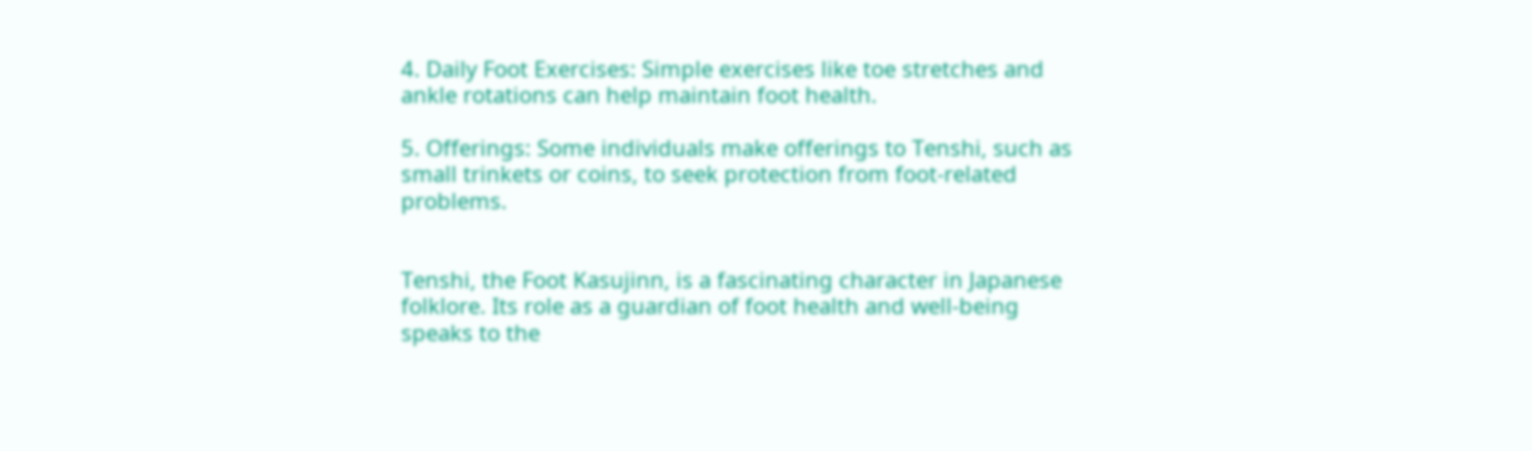4. Daily Foot Exercises: Simple exercises like toe stretches and ankle rotations can help maintain foot health.

5. Offerings: Some individuals make offerings to Tenshi, such as small trinkets or coins, to seek protection from foot-related problems.


Tenshi, the Foot Kasujinn, is a fascinating character in Japanese folklore. Its role as a guardian of foot health and well-being speaks to the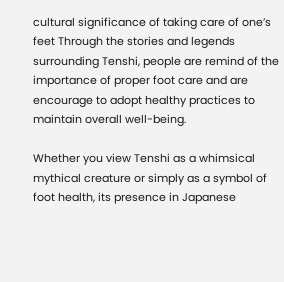cultural significance of taking care of one’s feet Through the stories and legends surrounding Tenshi, people are remind of the importance of proper foot care and are encourage to adopt healthy practices to maintain overall well-being.

Whether you view Tenshi as a whimsical mythical creature or simply as a symbol of foot health, its presence in Japanese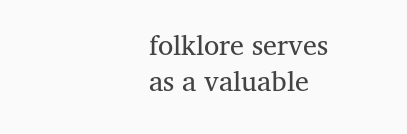folklore serves as a valuable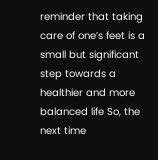reminder that taking care of one’s feet is a small but significant step towards a healthier and more balanced life So, the next time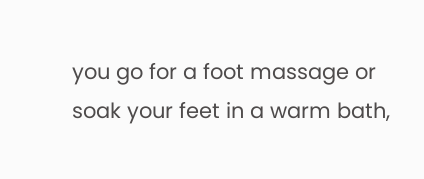you go for a foot massage or soak your feet in a warm bath,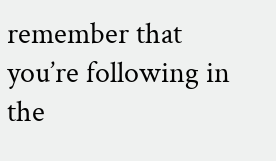remember that you’re following in the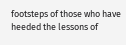footsteps of those who have heeded the lessons of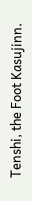Tenshi, the Foot Kasujinn.